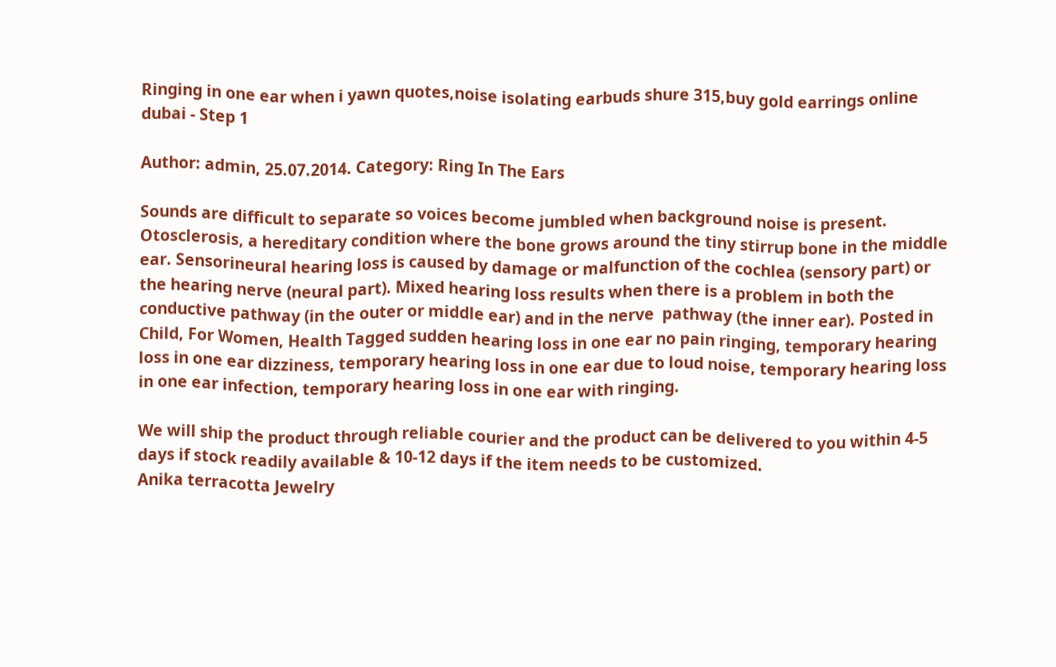Ringing in one ear when i yawn quotes,noise isolating earbuds shure 315,buy gold earrings online dubai - Step 1

Author: admin, 25.07.2014. Category: Ring In The Ears

Sounds are difficult to separate so voices become jumbled when background noise is present.
Otosclerosis, a hereditary condition where the bone grows around the tiny stirrup bone in the middle ear. Sensorineural hearing loss is caused by damage or malfunction of the cochlea (sensory part) or the hearing nerve (neural part). Mixed hearing loss results when there is a problem in both the conductive pathway (in the outer or middle ear) and in the nerve  pathway (the inner ear). Posted in Child, For Women, Health Tagged sudden hearing loss in one ear no pain ringing, temporary hearing loss in one ear dizziness, temporary hearing loss in one ear due to loud noise, temporary hearing loss in one ear infection, temporary hearing loss in one ear with ringing.

We will ship the product through reliable courier and the product can be delivered to you within 4-5 days if stock readily available & 10-12 days if the item needs to be customized.
Anika terracotta Jewelry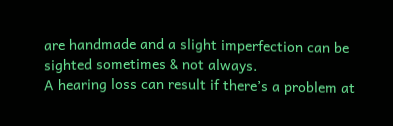are handmade and a slight imperfection can be sighted sometimes & not always.
A hearing loss can result if there’s a problem at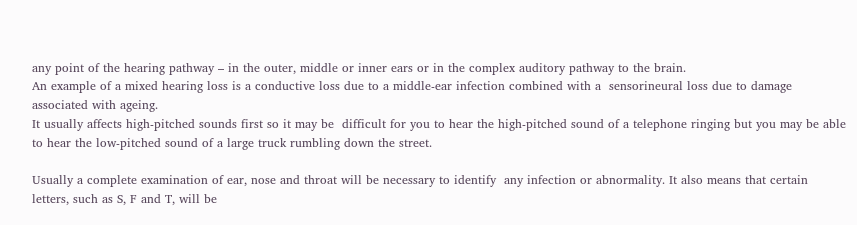any point of the hearing pathway – in the outer, middle or inner ears or in the complex auditory pathway to the brain.
An example of a mixed hearing loss is a conductive loss due to a middle-ear infection combined with a  sensorineural loss due to damage associated with ageing.
It usually affects high-pitched sounds first so it may be  difficult for you to hear the high-pitched sound of a telephone ringing but you may be able to hear the low-pitched sound of a large truck rumbling down the street.

Usually a complete examination of ear, nose and throat will be necessary to identify  any infection or abnormality. It also means that certain letters, such as S, F and T, will be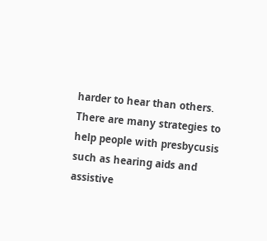harder to hear than others. There are many strategies to help people with presbycusis such as hearing aids and assistive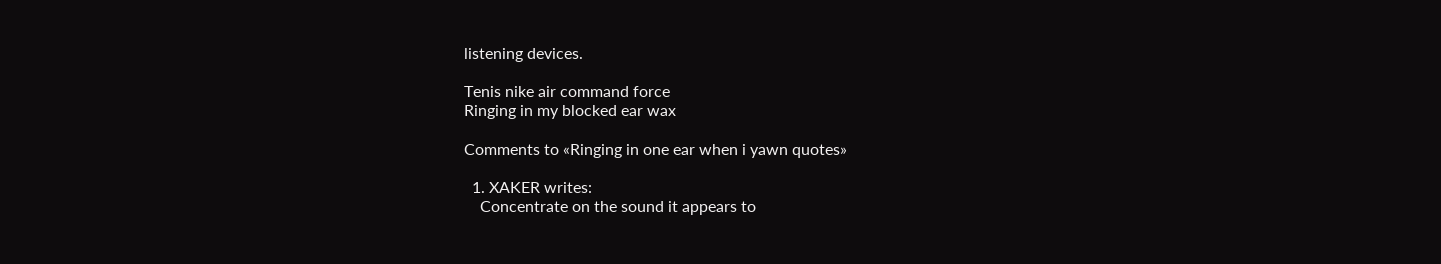listening devices.

Tenis nike air command force
Ringing in my blocked ear wax

Comments to «Ringing in one ear when i yawn quotes»

  1. XAKER writes:
    Concentrate on the sound it appears to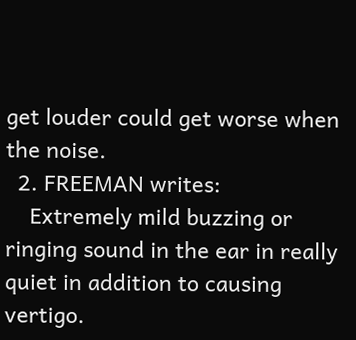get louder could get worse when the noise.
  2. FREEMAN writes:
    Extremely mild buzzing or ringing sound in the ear in really quiet in addition to causing vertigo.